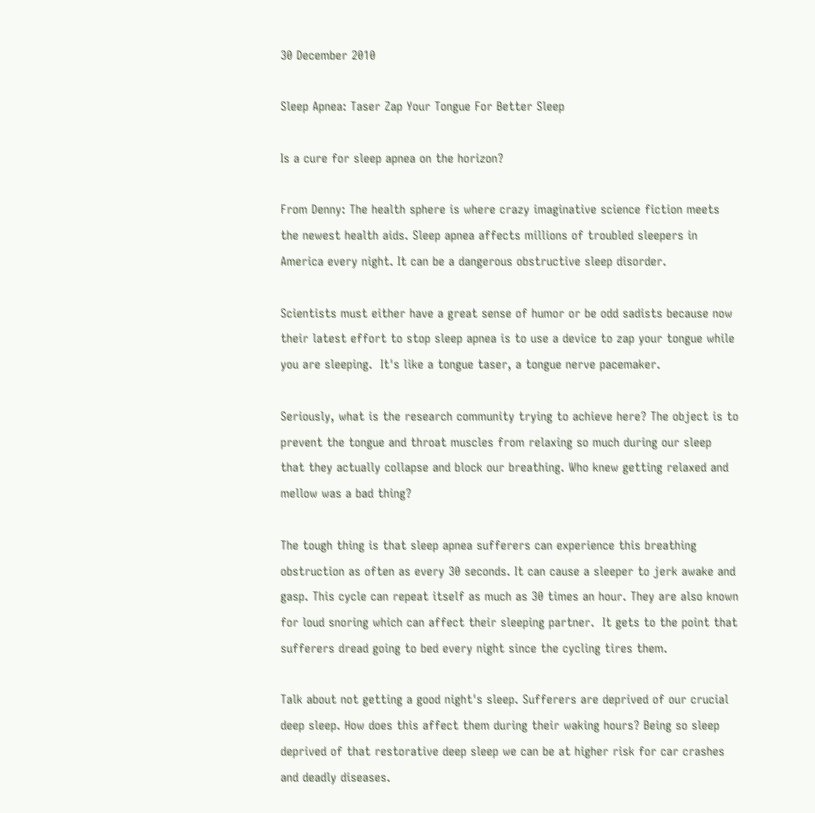30 December 2010

Sleep Apnea: Taser Zap Your Tongue For Better Sleep

Is a cure for sleep apnea on the horizon?

From Denny: The health sphere is where crazy imaginative science fiction meets the newest health aids. Sleep apnea affects millions of troubled sleepers in America every night. It can be a dangerous obstructive sleep disorder.

Scientists must either have a great sense of humor or be odd sadists because now their latest effort to stop sleep apnea is to use a device to zap your tongue while you are sleeping.  It's like a tongue taser, a tongue nerve pacemaker.

Seriously, what is the research community trying to achieve here? The object is to prevent the tongue and throat muscles from relaxing so much during our sleep that they actually collapse and block our breathing. Who knew getting relaxed and mellow was a bad thing?

The tough thing is that sleep apnea sufferers can experience this breathing obstruction as often as every 30 seconds. It can cause a sleeper to jerk awake and gasp. This cycle can repeat itself as much as 30 times an hour. They are also known for loud snoring which can affect their sleeping partner.  It gets to the point that sufferers dread going to bed every night since the cycling tires them.

Talk about not getting a good night's sleep. Sufferers are deprived of our crucial deep sleep. How does this affect them during their waking hours? Being so sleep deprived of that restorative deep sleep we can be at higher risk for car crashes and deadly diseases.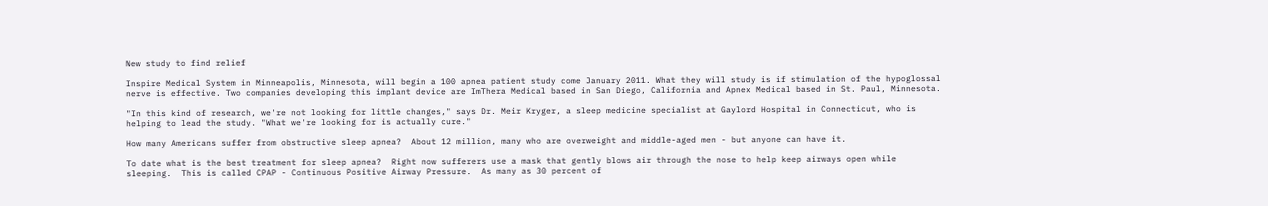New study to find relief

Inspire Medical System in Minneapolis, Minnesota, will begin a 100 apnea patient study come January 2011. What they will study is if stimulation of the hypoglossal nerve is effective. Two companies developing this implant device are ImThera Medical based in San Diego, California and Apnex Medical based in St. Paul, Minnesota.

"In this kind of research, we're not looking for little changes," says Dr. Meir Kryger, a sleep medicine specialist at Gaylord Hospital in Connecticut, who is helping to lead the study. "What we're looking for is actually cure."

How many Americans suffer from obstructive sleep apnea?  About 12 million, many who are overweight and middle-aged men - but anyone can have it.

To date what is the best treatment for sleep apnea?  Right now sufferers use a mask that gently blows air through the nose to help keep airways open while sleeping.  This is called CPAP - Continuous Positive Airway Pressure.  As many as 30 percent of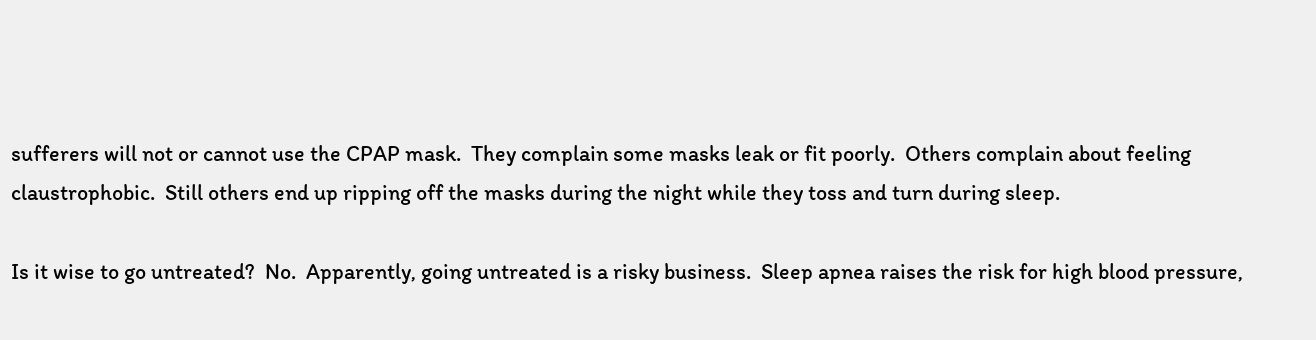sufferers will not or cannot use the CPAP mask.  They complain some masks leak or fit poorly.  Others complain about feeling claustrophobic.  Still others end up ripping off the masks during the night while they toss and turn during sleep.

Is it wise to go untreated?  No.  Apparently, going untreated is a risky business.  Sleep apnea raises the risk for high blood pressure,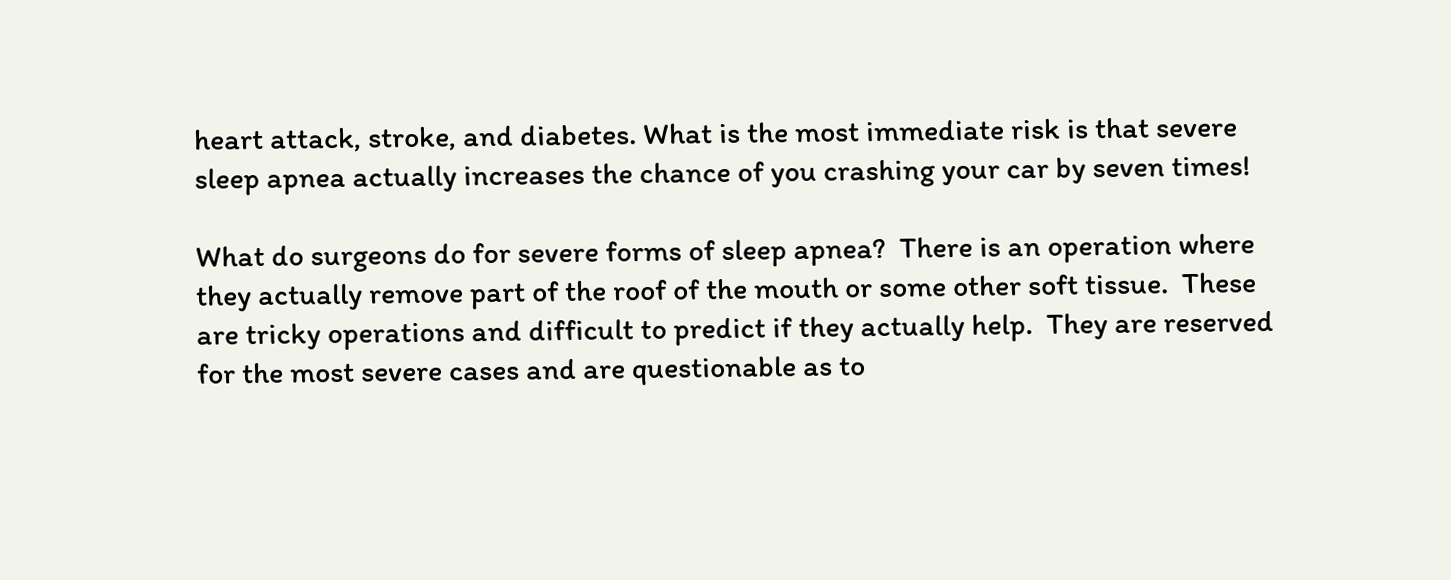heart attack, stroke, and diabetes. What is the most immediate risk is that severe sleep apnea actually increases the chance of you crashing your car by seven times!

What do surgeons do for severe forms of sleep apnea?  There is an operation where they actually remove part of the roof of the mouth or some other soft tissue.  These are tricky operations and difficult to predict if they actually help.  They are reserved for the most severe cases and are questionable as to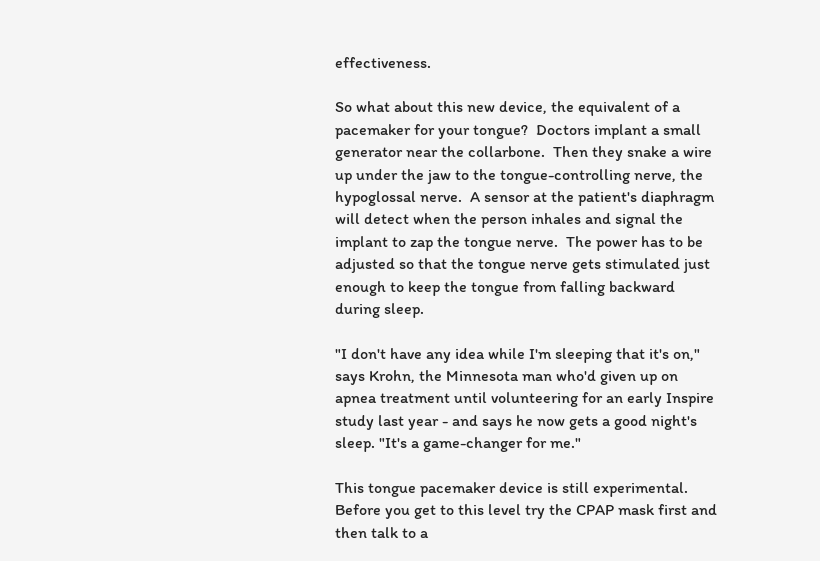effectiveness.

So what about this new device, the equivalent of a pacemaker for your tongue?  Doctors implant a small generator near the collarbone.  Then they snake a wire up under the jaw to the tongue-controlling nerve, the hypoglossal nerve.  A sensor at the patient's diaphragm will detect when the person inhales and signal the implant to zap the tongue nerve.  The power has to be adjusted so that the tongue nerve gets stimulated just enough to keep the tongue from falling backward during sleep.

"I don't have any idea while I'm sleeping that it's on," says Krohn, the Minnesota man who'd given up on apnea treatment until volunteering for an early Inspire study last year - and says he now gets a good night's sleep. "It's a game-changer for me."

This tongue pacemaker device is still experimental.  Before you get to this level try the CPAP mask first and then talk to a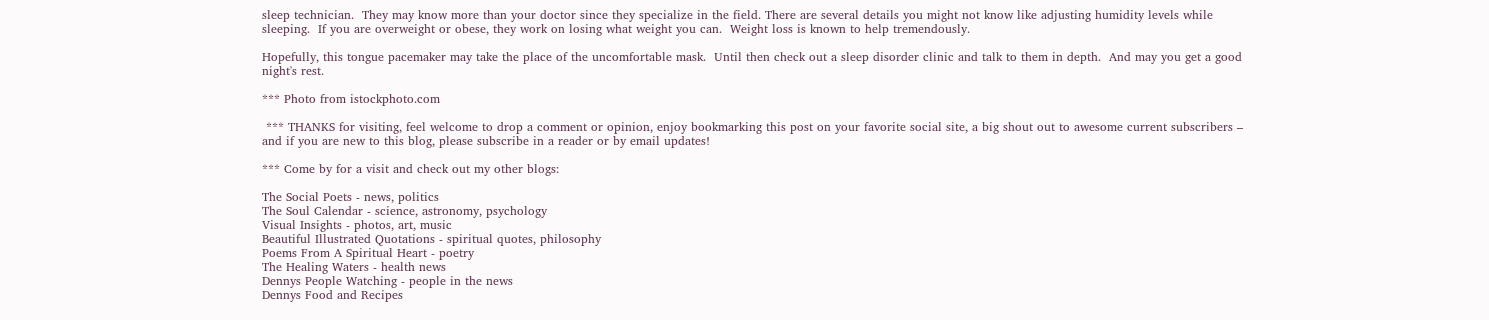sleep technician.  They may know more than your doctor since they specialize in the field. There are several details you might not know like adjusting humidity levels while sleeping.  If you are overweight or obese, they work on losing what weight you can.  Weight loss is known to help tremendously.

Hopefully, this tongue pacemaker may take the place of the uncomfortable mask.  Until then check out a sleep disorder clinic and talk to them in depth.  And may you get a good night's rest.

*** Photo from istockphoto.com

 *** THANKS for visiting, feel welcome to drop a comment or opinion, enjoy bookmarking this post on your favorite social site, a big shout out to awesome current subscribers – and if you are new to this blog, please subscribe in a reader or by email updates!

*** Come by for a visit and check out my other blogs:

The Social Poets - news, politics
The Soul Calendar - science, astronomy, psychology
Visual Insights - photos, art, music
Beautiful Illustrated Quotations - spiritual quotes, philosophy
Poems From A Spiritual Heart - poetry
The Healing Waters - health news
Dennys People Watching - people in the news
Dennys Food and Recipes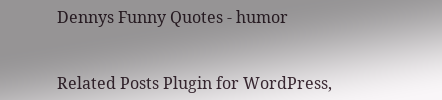Dennys Funny Quotes - humor


Related Posts Plugin for WordPress,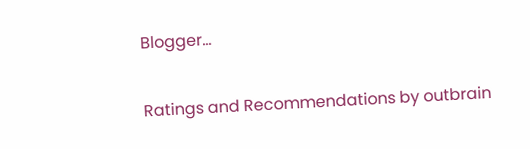Blogger...

Ratings and Recommendations by outbrain